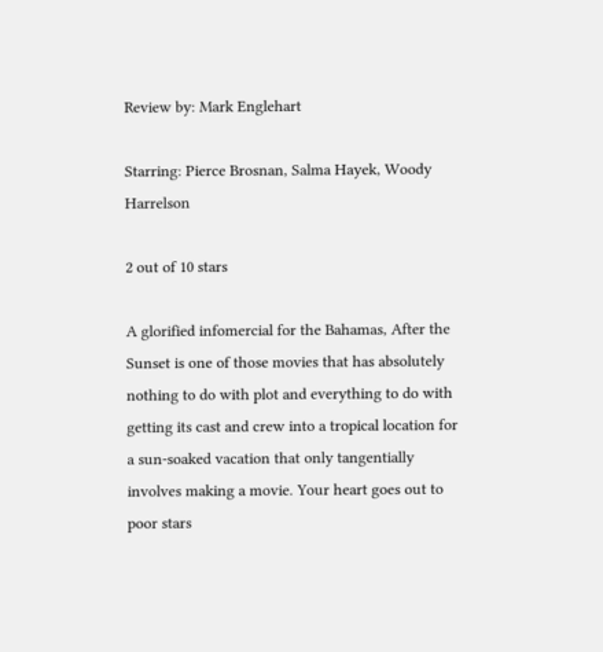Review by: Mark Englehart

Starring: Pierce Brosnan, Salma Hayek, Woody Harrelson

2 out of 10 stars

A glorified infomercial for the Bahamas, After the Sunset is one of those movies that has absolutely nothing to do with plot and everything to do with getting its cast and crew into a tropical location for a sun-soaked vacation that only tangentially involves making a movie. Your heart goes out to poor stars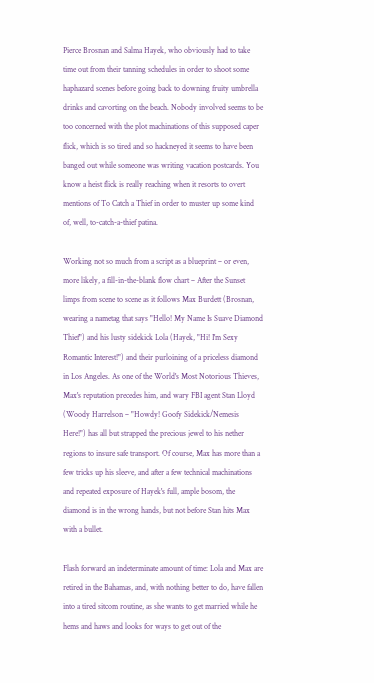Pierce Brosnan and Salma Hayek, who obviously had to take time out from their tanning schedules in order to shoot some haphazard scenes before going back to downing fruity umbrella drinks and cavorting on the beach. Nobody involved seems to be too concerned with the plot machinations of this supposed caper flick, which is so tired and so hackneyed it seems to have been banged out while someone was writing vacation postcards. You know a heist flick is really reaching when it resorts to overt mentions of To Catch a Thief in order to muster up some kind of, well, to-catch-a-thief patina.

Working not so much from a script as a blueprint – or even, more likely, a fill-in-the-blank flow chart – After the Sunset limps from scene to scene as it follows Max Burdett (Brosnan, wearing a nametag that says "Hello! My Name Is Suave Diamond Thief") and his lusty sidekick Lola (Hayek, "Hi! I'm Sexy Romantic Interest!") and their purloining of a priceless diamond in Los Angeles. As one of the World's Most Notorious Thieves, Max's reputation precedes him, and wary FBI agent Stan Lloyd (Woody Harrelson – "Howdy! Goofy Sidekick/Nemesis Here!") has all but strapped the precious jewel to his nether regions to insure safe transport. Of course, Max has more than a few tricks up his sleeve, and after a few technical machinations and repeated exposure of Hayek's full, ample bosom, the diamond is in the wrong hands, but not before Stan hits Max with a bullet.

Flash forward an indeterminate amount of time: Lola and Max are retired in the Bahamas, and, with nothing better to do, have fallen into a tired sitcom routine, as she wants to get married while he hems and haws and looks for ways to get out of the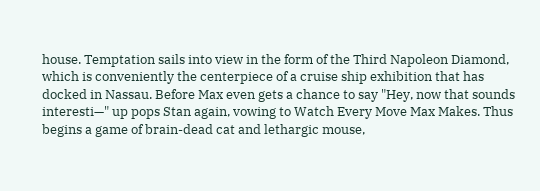house. Temptation sails into view in the form of the Third Napoleon Diamond, which is conveniently the centerpiece of a cruise ship exhibition that has docked in Nassau. Before Max even gets a chance to say "Hey, now that sounds interesti—" up pops Stan again, vowing to Watch Every Move Max Makes. Thus begins a game of brain-dead cat and lethargic mouse,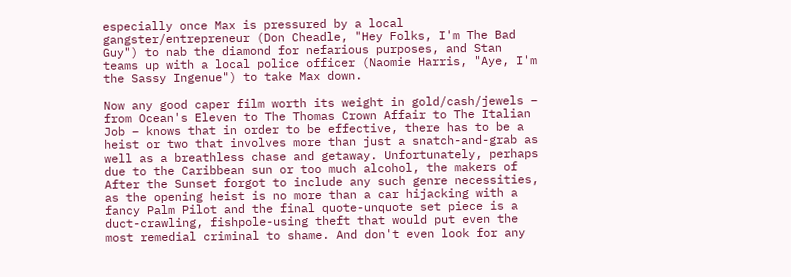especially once Max is pressured by a local gangster/entrepreneur (Don Cheadle, "Hey Folks, I'm The Bad Guy") to nab the diamond for nefarious purposes, and Stan teams up with a local police officer (Naomie Harris, "Aye, I'm the Sassy Ingenue") to take Max down.

Now any good caper film worth its weight in gold/cash/jewels – from Ocean's Eleven to The Thomas Crown Affair to The Italian Job – knows that in order to be effective, there has to be a heist or two that involves more than just a snatch-and-grab as well as a breathless chase and getaway. Unfortunately, perhaps due to the Caribbean sun or too much alcohol, the makers of After the Sunset forgot to include any such genre necessities, as the opening heist is no more than a car hijacking with a fancy Palm Pilot and the final quote-unquote set piece is a duct-crawling, fishpole-using theft that would put even the most remedial criminal to shame. And don't even look for any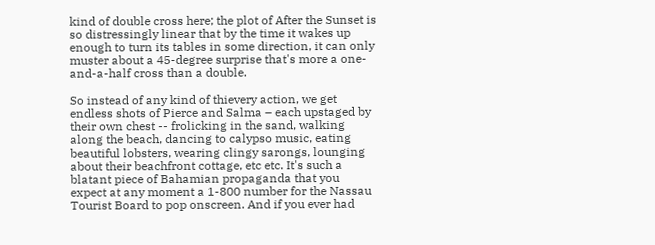kind of double cross here; the plot of After the Sunset is so distressingly linear that by the time it wakes up enough to turn its tables in some direction, it can only muster about a 45-degree surprise that's more a one-and-a-half cross than a double.

So instead of any kind of thievery action, we get endless shots of Pierce and Salma – each upstaged by their own chest -- frolicking in the sand, walking along the beach, dancing to calypso music, eating beautiful lobsters, wearing clingy sarongs, lounging about their beachfront cottage, etc etc. It's such a blatant piece of Bahamian propaganda that you expect at any moment a 1-800 number for the Nassau Tourist Board to pop onscreen. And if you ever had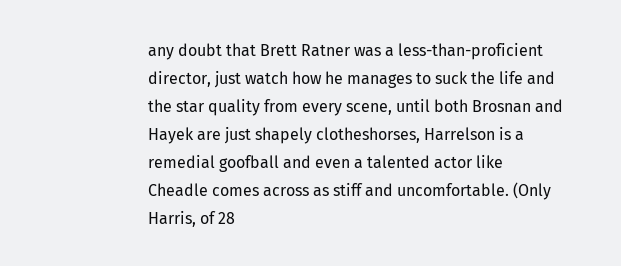any doubt that Brett Ratner was a less-than-proficient director, just watch how he manages to suck the life and the star quality from every scene, until both Brosnan and Hayek are just shapely clotheshorses, Harrelson is a remedial goofball and even a talented actor like Cheadle comes across as stiff and uncomfortable. (Only Harris, of 28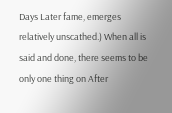Days Later fame, emerges relatively unscathed.) When all is said and done, there seems to be only one thing on After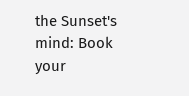the Sunset's mind: Book your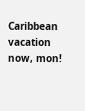Caribbean vacation now, mon!